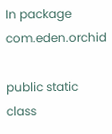In package com.eden.orchid

public static class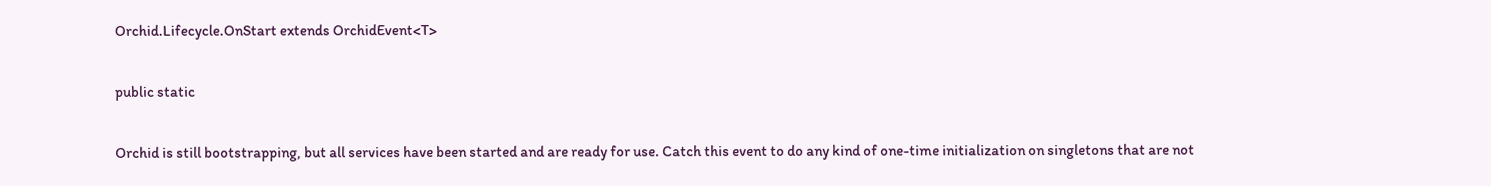Orchid.Lifecycle.OnStart extends OrchidEvent<T>

public static

Orchid is still bootstrapping, but all services have been started and are ready for use. Catch this event to do any kind of one-time initialization on singletons that are not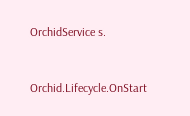OrchidService s.


Orchid.Lifecycle.OnStart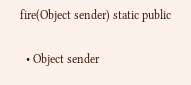fire(Object sender) static public

  • Object sender